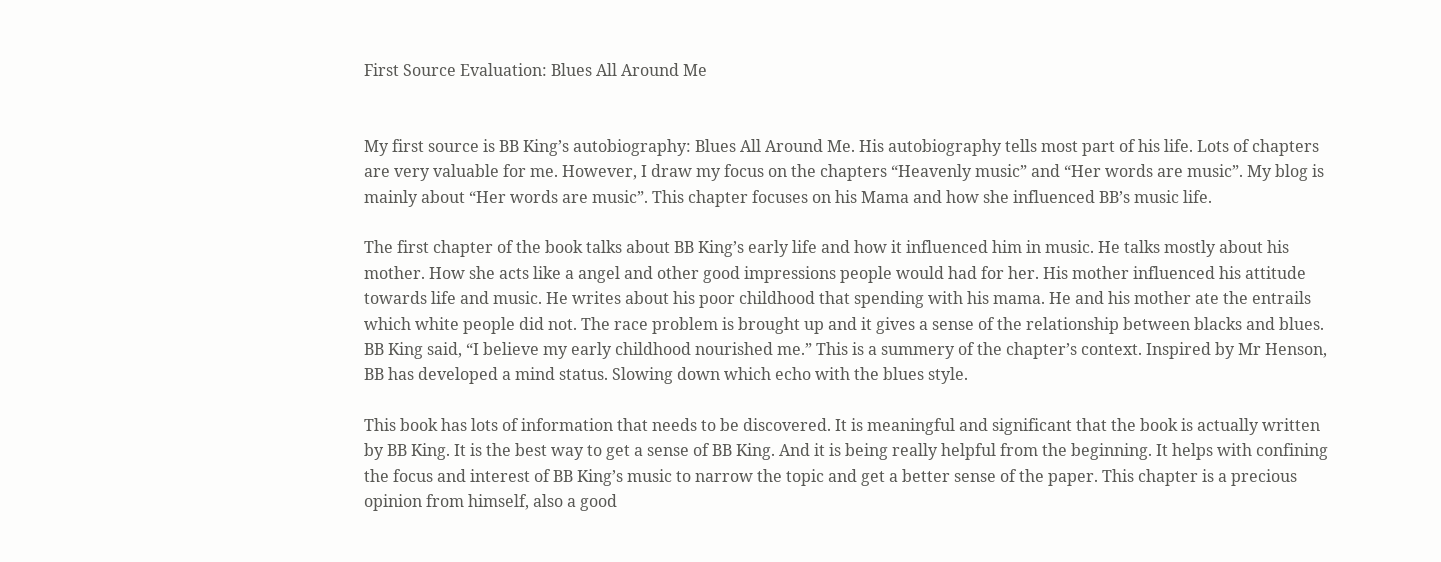First Source Evaluation: Blues All Around Me


My first source is BB King’s autobiography: Blues All Around Me. His autobiography tells most part of his life. Lots of chapters are very valuable for me. However, I draw my focus on the chapters “Heavenly music” and “Her words are music”. My blog is mainly about “Her words are music”. This chapter focuses on his Mama and how she influenced BB’s music life.

The first chapter of the book talks about BB King’s early life and how it influenced him in music. He talks mostly about his mother. How she acts like a angel and other good impressions people would had for her. His mother influenced his attitude towards life and music. He writes about his poor childhood that spending with his mama. He and his mother ate the entrails which white people did not. The race problem is brought up and it gives a sense of the relationship between blacks and blues. BB King said, “I believe my early childhood nourished me.” This is a summery of the chapter’s context. Inspired by Mr Henson, BB has developed a mind status. Slowing down which echo with the blues style.

This book has lots of information that needs to be discovered. It is meaningful and significant that the book is actually written by BB King. It is the best way to get a sense of BB King. And it is being really helpful from the beginning. It helps with confining the focus and interest of BB King’s music to narrow the topic and get a better sense of the paper. This chapter is a precious opinion from himself, also a good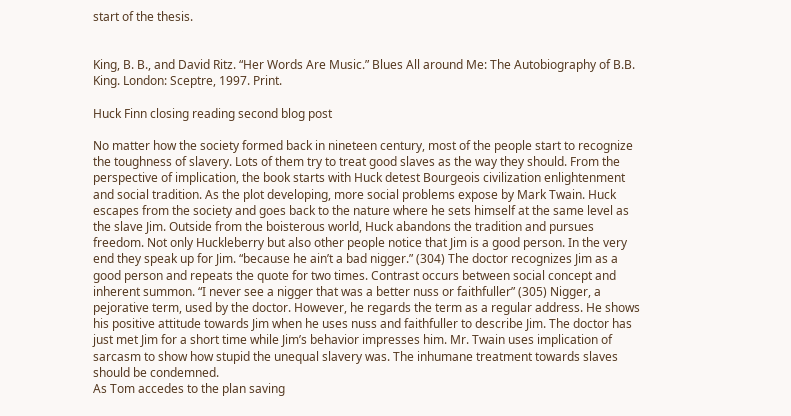start of the thesis.


King, B. B., and David Ritz. “Her Words Are Music.” Blues All around Me: The Autobiography of B.B. King. London: Sceptre, 1997. Print.

Huck Finn closing reading second blog post

No matter how the society formed back in nineteen century, most of the people start to recognize the toughness of slavery. Lots of them try to treat good slaves as the way they should. From the perspective of implication, the book starts with Huck detest Bourgeois civilization enlightenment and social tradition. As the plot developing, more social problems expose by Mark Twain. Huck escapes from the society and goes back to the nature where he sets himself at the same level as the slave Jim. Outside from the boisterous world, Huck abandons the tradition and pursues freedom. Not only Huckleberry but also other people notice that Jim is a good person. In the very end they speak up for Jim. “because he ain’t a bad nigger.” (304) The doctor recognizes Jim as a good person and repeats the quote for two times. Contrast occurs between social concept and inherent summon. “I never see a nigger that was a better nuss or faithfuller” (305) Nigger, a pejorative term, used by the doctor. However, he regards the term as a regular address. He shows his positive attitude towards Jim when he uses nuss and faithfuller to describe Jim. The doctor has just met Jim for a short time while Jim’s behavior impresses him. Mr. Twain uses implication of sarcasm to show how stupid the unequal slavery was. The inhumane treatment towards slaves should be condemned.
As Tom accedes to the plan saving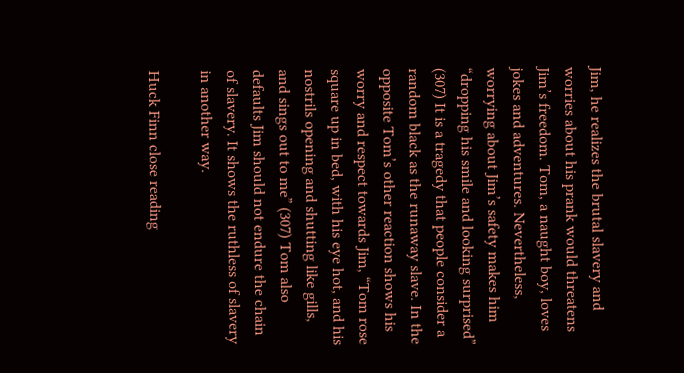Jim, he realizes the brutal slavery and worries about his prank would threatens Jim’s freedom. Tom, a naught boy, loves jokes and adventures. Nevertheless, worrying about Jim’s safety makes him “dropping his smile and looking surprised” (307) It is a tragedy that people consider a random black as the runaway slave. In the opposite Tom’s other reaction shows his worry and respect towards Jim, “Tom rose square up in bed, with his eye hot, and his nostrils opening and shutting like gills, and sings out to me” (307) Tom also defaults Jim should not endure the chain of slavery. It shows the ruthless of slavery in another way.

Huck Finn close reading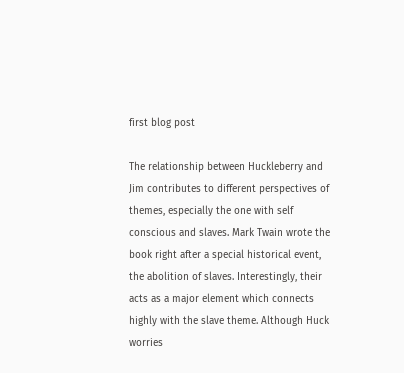first blog post

The relationship between Huckleberry and Jim contributes to different perspectives of themes, especially the one with self conscious and slaves. Mark Twain wrote the book right after a special historical event,  the abolition of slaves. Interestingly, their acts as a major element which connects highly with the slave theme. Although Huck worries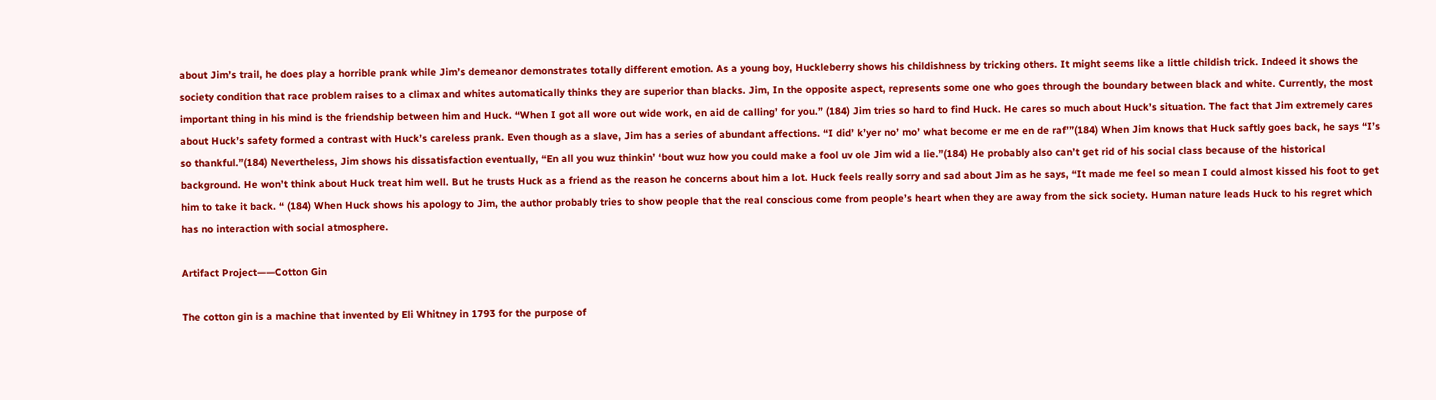about Jim’s trail, he does play a horrible prank while Jim’s demeanor demonstrates totally different emotion. As a young boy, Huckleberry shows his childishness by tricking others. It might seems like a little childish trick. Indeed it shows the society condition that race problem raises to a climax and whites automatically thinks they are superior than blacks. Jim, In the opposite aspect, represents some one who goes through the boundary between black and white. Currently, the most important thing in his mind is the friendship between him and Huck. “When I got all wore out wide work, en aid de calling’ for you.” (184) Jim tries so hard to find Huck. He cares so much about Huck’s situation. The fact that Jim extremely cares about Huck’s safety formed a contrast with Huck’s careless prank. Even though as a slave, Jim has a series of abundant affections. “I did’ k’yer no’ mo’ what become er me en de raf’”(184) When Jim knows that Huck saftly goes back, he says “I’s so thankful.”(184) Nevertheless, Jim shows his dissatisfaction eventually, “En all you wuz thinkin’ ‘bout wuz how you could make a fool uv ole Jim wid a lie.”(184) He probably also can’t get rid of his social class because of the historical background. He won’t think about Huck treat him well. But he trusts Huck as a friend as the reason he concerns about him a lot. Huck feels really sorry and sad about Jim as he says, “It made me feel so mean I could almost kissed his foot to get him to take it back. “ (184) When Huck shows his apology to Jim, the author probably tries to show people that the real conscious come from people’s heart when they are away from the sick society. Human nature leads Huck to his regret which has no interaction with social atmosphere.

Artifact Project——Cotton Gin

The cotton gin is a machine that invented by Eli Whitney in 1793 for the purpose of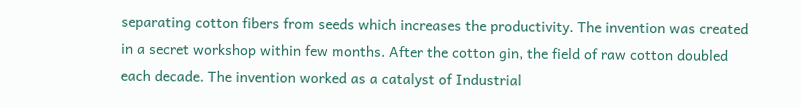separating cotton fibers from seeds which increases the productivity. The invention was created in a secret workshop within few months. After the cotton gin, the field of raw cotton doubled each decade. The invention worked as a catalyst of Industrial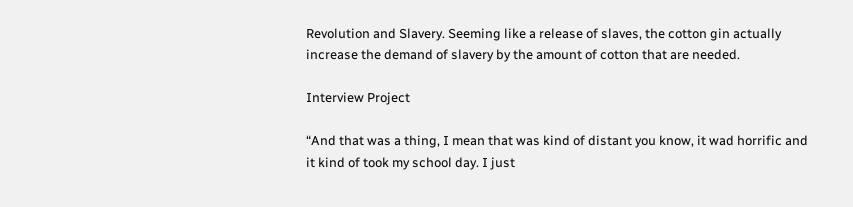Revolution and Slavery. Seeming like a release of slaves, the cotton gin actually increase the demand of slavery by the amount of cotton that are needed.

Interview Project

“And that was a thing, I mean that was kind of distant you know, it wad horrific and it kind of took my school day. I just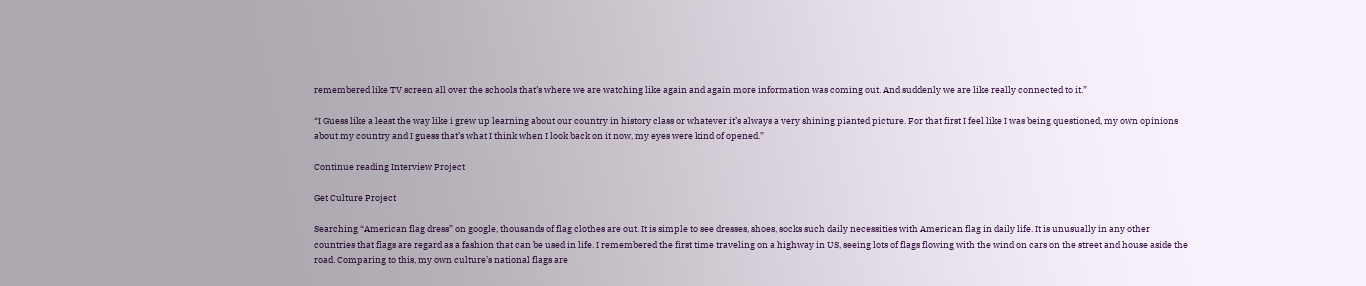remembered like TV screen all over the schools that’s where we are watching like again and again more information was coming out. And suddenly we are like really connected to it.”

“I Guess like a least the way like i grew up learning about our country in history class or whatever it’s always a very shining pianted picture. For that first I feel like I was being questioned, my own opinions about my country and I guess that’s what I think when I look back on it now, my eyes were kind of opened.”

Continue reading Interview Project

Get Culture Project

Searching “American flag dress” on google, thousands of flag clothes are out. It is simple to see dresses, shoes, socks such daily necessities with American flag in daily life. It is unusually in any other countries that flags are regard as a fashion that can be used in life. I remembered the first time traveling on a highway in US, seeing lots of flags flowing with the wind on cars on the street and house aside the road. Comparing to this, my own culture’s national flags are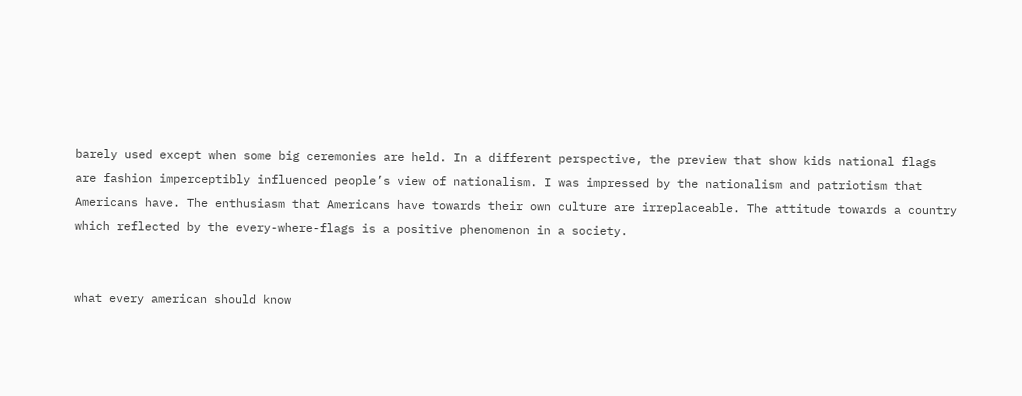barely used except when some big ceremonies are held. In a different perspective, the preview that show kids national flags are fashion imperceptibly influenced people’s view of nationalism. I was impressed by the nationalism and patriotism that Americans have. The enthusiasm that Americans have towards their own culture are irreplaceable. The attitude towards a country which reflected by the every-where-flags is a positive phenomenon in a society.


what every american should know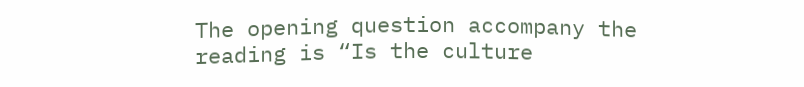The opening question accompany the reading is “Is the culture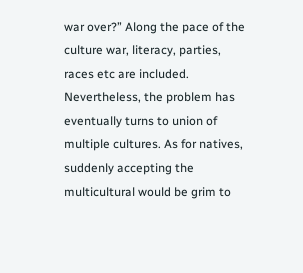war over?” Along the pace of the culture war, literacy, parties, races etc are included. Nevertheless, the problem has eventually turns to union of multiple cultures. As for natives, suddenly accepting the multicultural would be grim to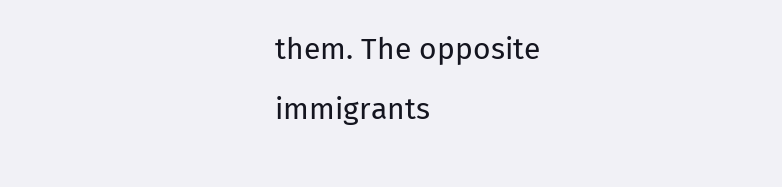them. The opposite  immigrants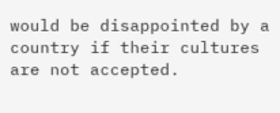would be disappointed by a country if their cultures are not accepted.